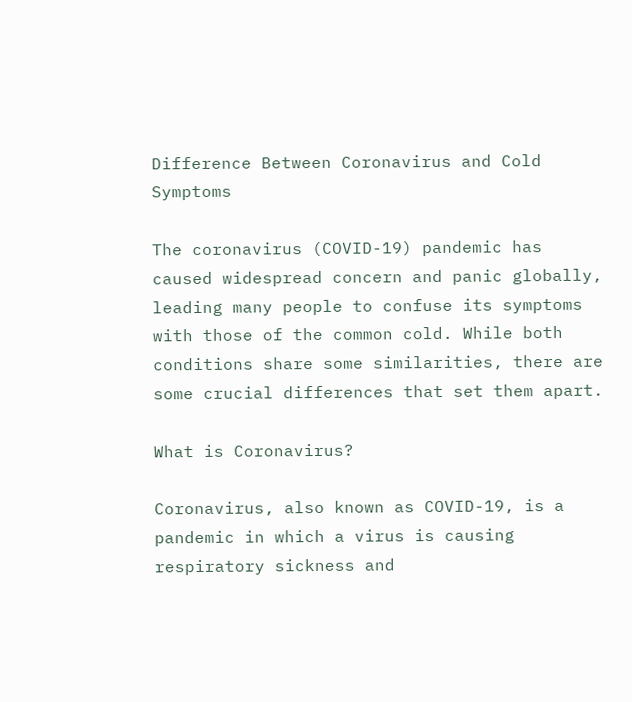Difference Between Coronavirus and Cold Symptoms

The coronavirus (COVID-19) pandemic has caused widespread concern and panic globally, leading many people to confuse its symptoms with those of the common cold. While both conditions share some similarities, there are some crucial differences that set them apart.

What is Coronavirus?

Coronavirus, also known as COVID-19, is a pandemic in which a virus is causing respiratory sickness and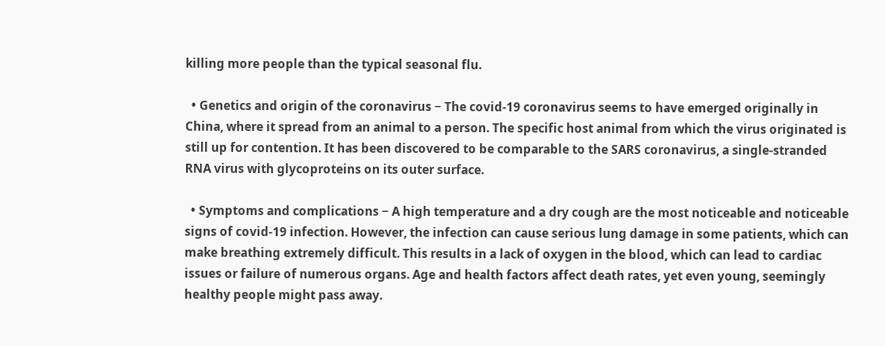killing more people than the typical seasonal flu.

  • Genetics and origin of the coronavirus − The covid-19 coronavirus seems to have emerged originally in China, where it spread from an animal to a person. The specific host animal from which the virus originated is still up for contention. It has been discovered to be comparable to the SARS coronavirus, a single-stranded RNA virus with glycoproteins on its outer surface.

  • Symptoms and complications − A high temperature and a dry cough are the most noticeable and noticeable signs of covid-19 infection. However, the infection can cause serious lung damage in some patients, which can make breathing extremely difficult. This results in a lack of oxygen in the blood, which can lead to cardiac issues or failure of numerous organs. Age and health factors affect death rates, yet even young, seemingly healthy people might pass away.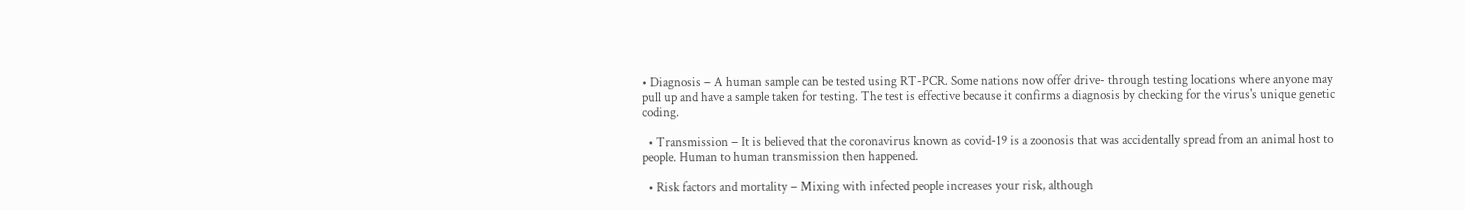• Diagnosis − A human sample can be tested using RT-PCR. Some nations now offer drive- through testing locations where anyone may pull up and have a sample taken for testing. The test is effective because it confirms a diagnosis by checking for the virus's unique genetic coding.

  • Transmission − It is believed that the coronavirus known as covid-19 is a zoonosis that was accidentally spread from an animal host to people. Human to human transmission then happened.

  • Risk factors and mortality − Mixing with infected people increases your risk, although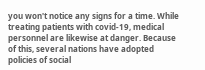you won't notice any signs for a time. While treating patients with covid-19, medical personnel are likewise at danger. Because of this, several nations have adopted policies of social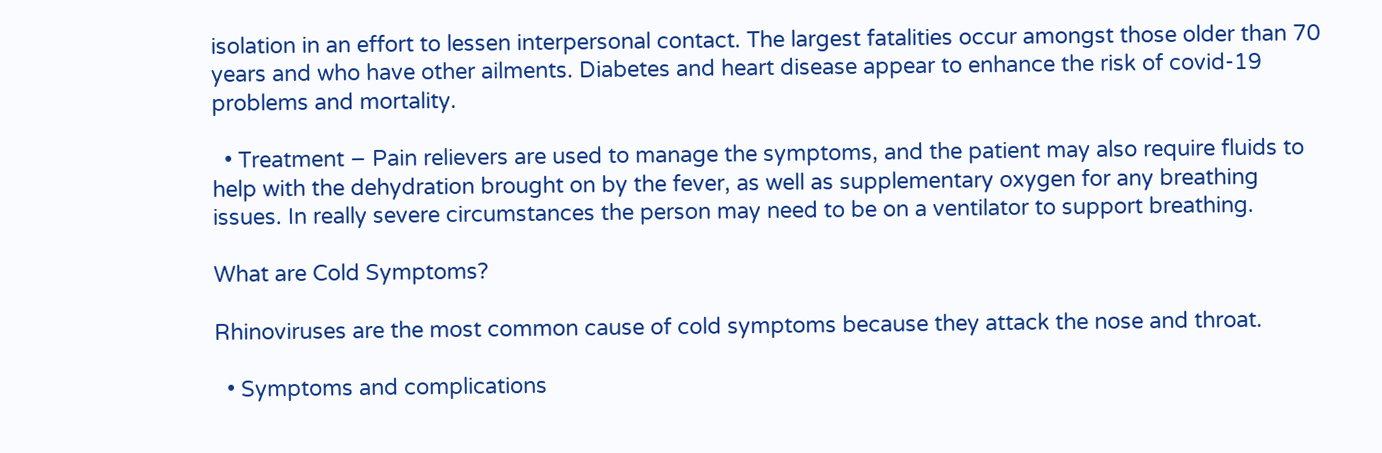isolation in an effort to lessen interpersonal contact. The largest fatalities occur amongst those older than 70 years and who have other ailments. Diabetes and heart disease appear to enhance the risk of covid-19 problems and mortality.

  • Treatment − Pain relievers are used to manage the symptoms, and the patient may also require fluids to help with the dehydration brought on by the fever, as well as supplementary oxygen for any breathing issues. In really severe circumstances the person may need to be on a ventilator to support breathing.

What are Cold Symptoms?

Rhinoviruses are the most common cause of cold symptoms because they attack the nose and throat.

  • Symptoms and complications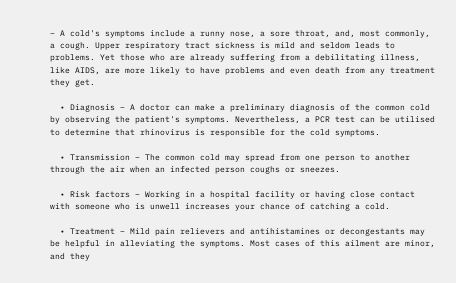− A cold's symptoms include a runny nose, a sore throat, and, most commonly, a cough. Upper respiratory tract sickness is mild and seldom leads to problems. Yet those who are already suffering from a debilitating illness, like AIDS, are more likely to have problems and even death from any treatment they get.

  • Diagnosis − A doctor can make a preliminary diagnosis of the common cold by observing the patient's symptoms. Nevertheless, a PCR test can be utilised to determine that rhinovirus is responsible for the cold symptoms.

  • Transmission − The common cold may spread from one person to another through the air when an infected person coughs or sneezes.

  • Risk factors − Working in a hospital facility or having close contact with someone who is unwell increases your chance of catching a cold.

  • Treatment − Mild pain relievers and antihistamines or decongestants may be helpful in alleviating the symptoms. Most cases of this ailment are minor, and they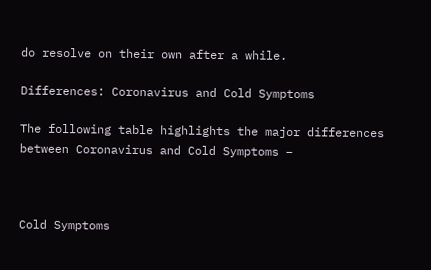do resolve on their own after a while.

Differences: Coronavirus and Cold Symptoms

The following table highlights the major differences between Coronavirus and Cold Symptoms −



Cold Symptoms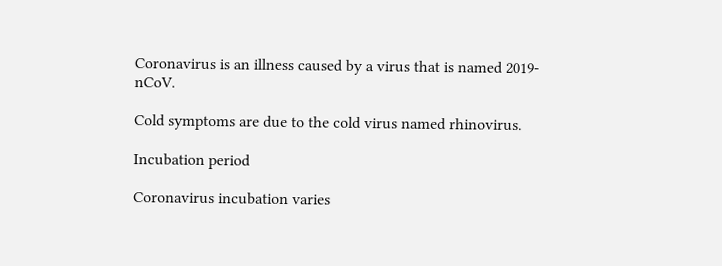Coronavirus is an illness caused by a virus that is named 2019- nCoV.

Cold symptoms are due to the cold virus named rhinovirus.

Incubation period

Coronavirus incubation varies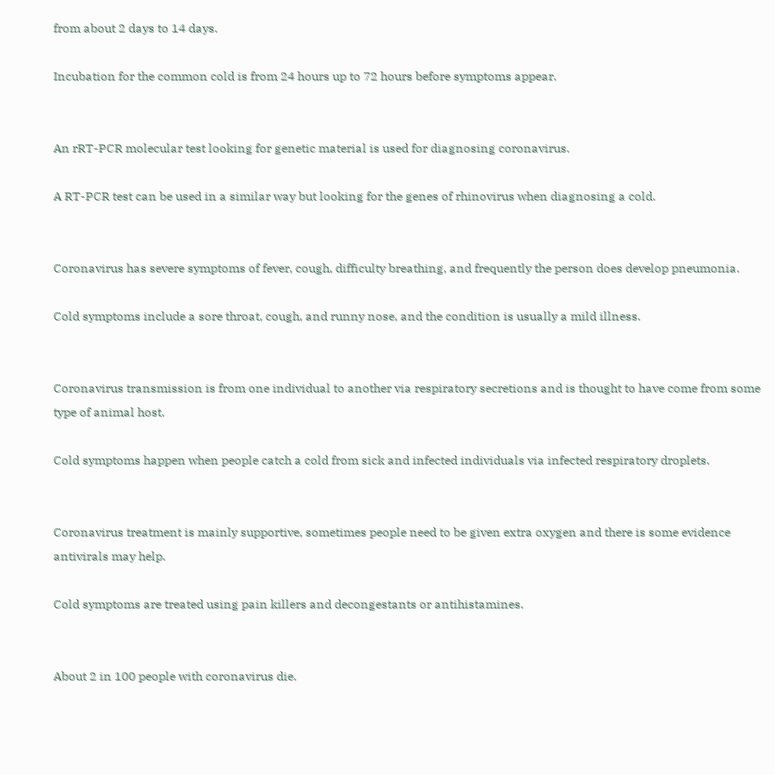from about 2 days to 14 days.

Incubation for the common cold is from 24 hours up to 72 hours before symptoms appear.


An rRT-PCR molecular test looking for genetic material is used for diagnosing coronavirus.

A RT-PCR test can be used in a similar way but looking for the genes of rhinovirus when diagnosing a cold.


Coronavirus has severe symptoms of fever, cough, difficulty breathing, and frequently the person does develop pneumonia.

Cold symptoms include a sore throat, cough, and runny nose, and the condition is usually a mild illness.


Coronavirus transmission is from one individual to another via respiratory secretions and is thought to have come from some type of animal host.

Cold symptoms happen when people catch a cold from sick and infected individuals via infected respiratory droplets.


Coronavirus treatment is mainly supportive, sometimes people need to be given extra oxygen and there is some evidence antivirals may help.

Cold symptoms are treated using pain killers and decongestants or antihistamines.


About 2 in 100 people with coronavirus die.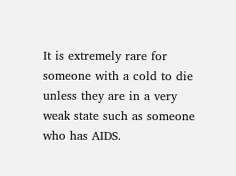It is extremely rare for someone with a cold to die unless they are in a very weak state such as someone who has AIDS.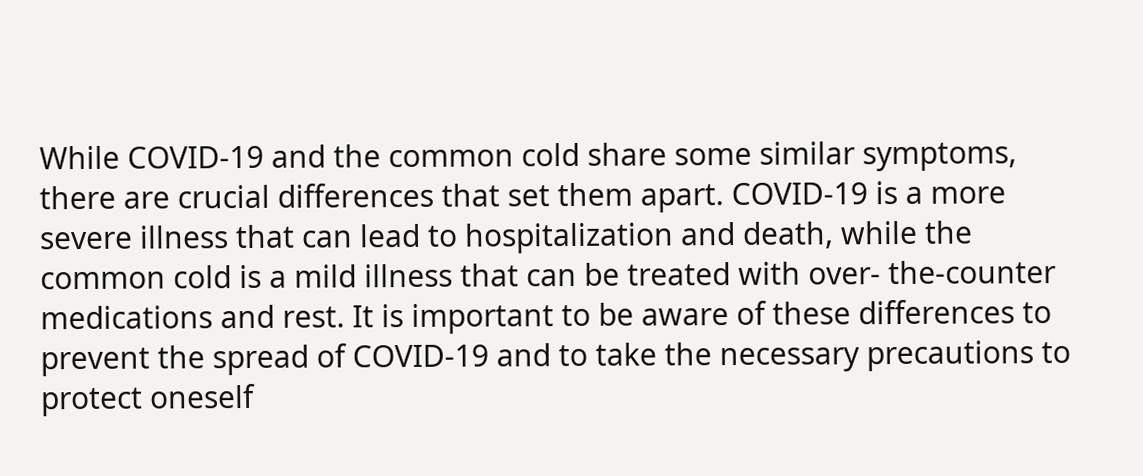While COVID-19 and the common cold share some similar symptoms, there are crucial differences that set them apart. COVID-19 is a more severe illness that can lead to hospitalization and death, while the common cold is a mild illness that can be treated with over- the-counter medications and rest. It is important to be aware of these differences to prevent the spread of COVID-19 and to take the necessary precautions to protect oneself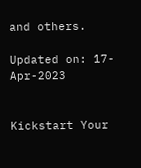and others.

Updated on: 17-Apr-2023


Kickstart Your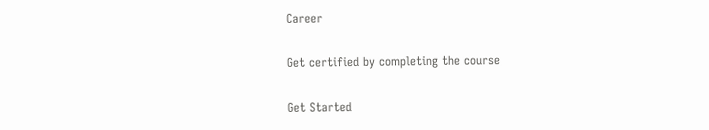Career

Get certified by completing the course

Get Started